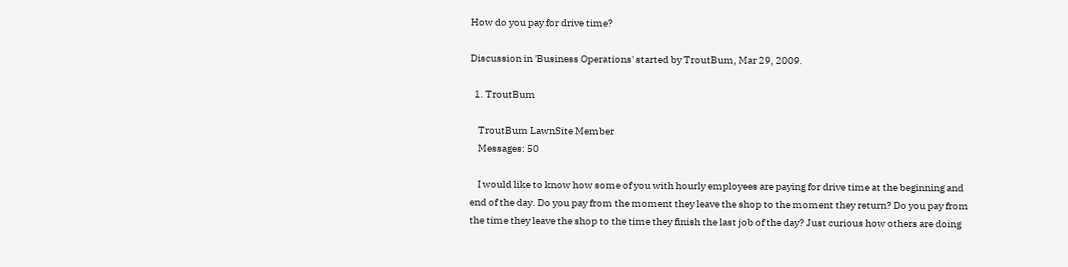How do you pay for drive time?

Discussion in 'Business Operations' started by TroutBum, Mar 29, 2009.

  1. TroutBum

    TroutBum LawnSite Member
    Messages: 50

    I would like to know how some of you with hourly employees are paying for drive time at the beginning and end of the day. Do you pay from the moment they leave the shop to the moment they return? Do you pay from the time they leave the shop to the time they finish the last job of the day? Just curious how others are doing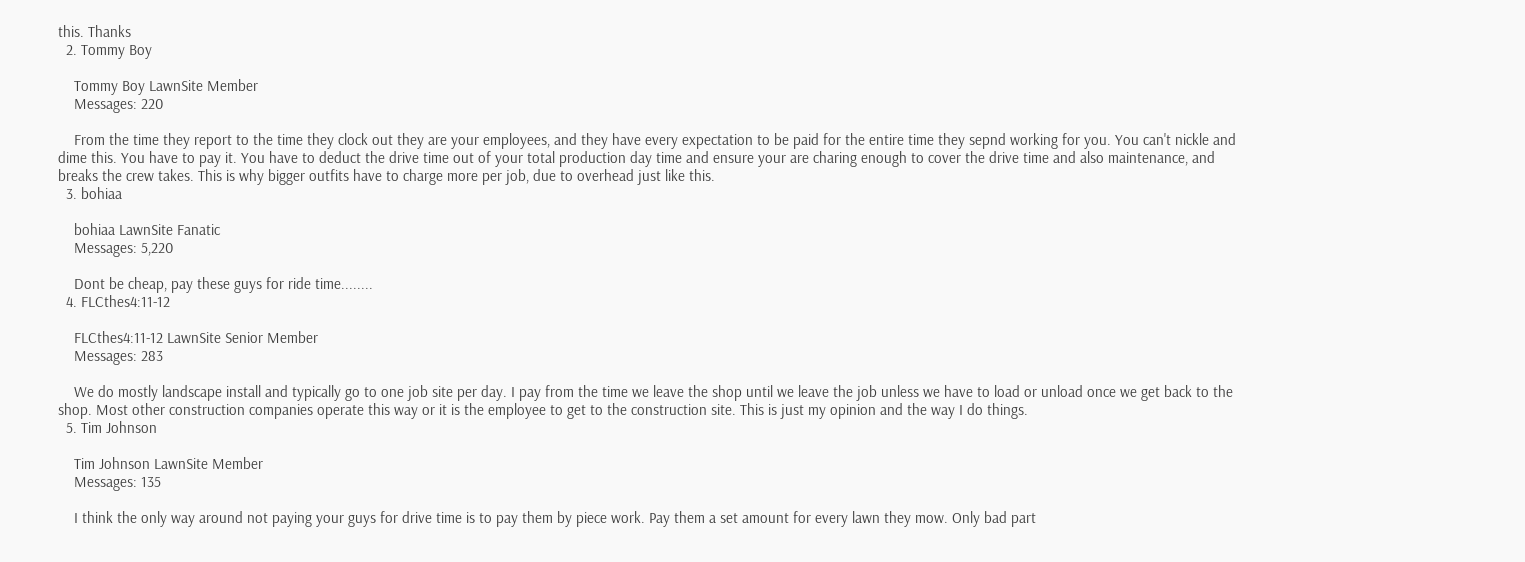this. Thanks
  2. Tommy Boy

    Tommy Boy LawnSite Member
    Messages: 220

    From the time they report to the time they clock out they are your employees, and they have every expectation to be paid for the entire time they sepnd working for you. You can't nickle and dime this. You have to pay it. You have to deduct the drive time out of your total production day time and ensure your are charing enough to cover the drive time and also maintenance, and breaks the crew takes. This is why bigger outfits have to charge more per job, due to overhead just like this.
  3. bohiaa

    bohiaa LawnSite Fanatic
    Messages: 5,220

    Dont be cheap, pay these guys for ride time........
  4. FLCthes4:11-12

    FLCthes4:11-12 LawnSite Senior Member
    Messages: 283

    We do mostly landscape install and typically go to one job site per day. I pay from the time we leave the shop until we leave the job unless we have to load or unload once we get back to the shop. Most other construction companies operate this way or it is the employee to get to the construction site. This is just my opinion and the way I do things.
  5. Tim Johnson

    Tim Johnson LawnSite Member
    Messages: 135

    I think the only way around not paying your guys for drive time is to pay them by piece work. Pay them a set amount for every lawn they mow. Only bad part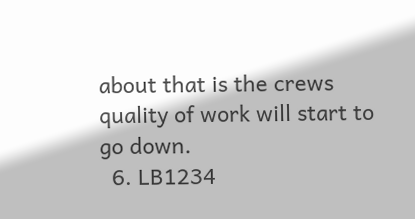about that is the crews quality of work will start to go down.
  6. LB1234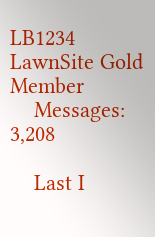LB1234 LawnSite Gold Member
    Messages: 3,208

    Last I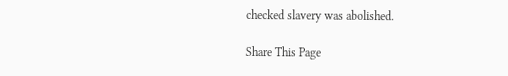checked slavery was abolished.

Share This Page